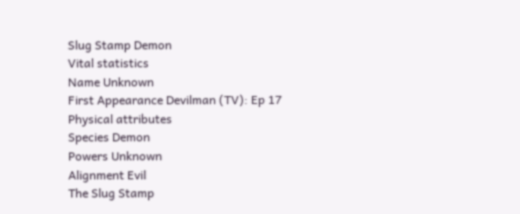Slug Stamp Demon
Vital statistics
Name Unknown
First Appearance Devilman (TV): Ep 17
Physical attributes
Species Demon
Powers Unknown
Alignment Evil
The Slug Stamp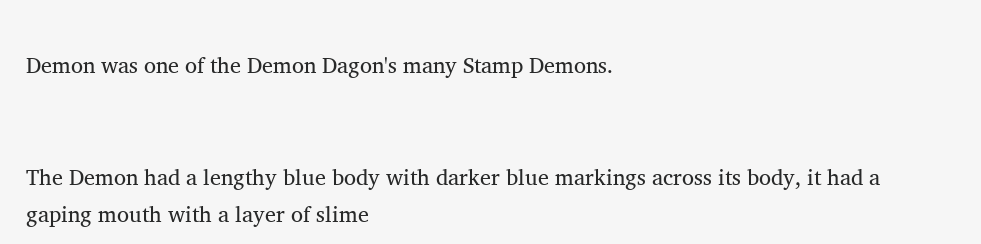Demon was one of the Demon Dagon's many Stamp Demons.


The Demon had a lengthy blue body with darker blue markings across its body, it had a gaping mouth with a layer of slime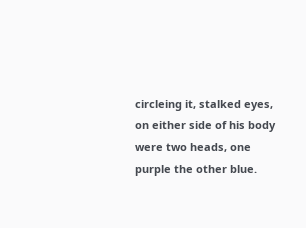circleing it, stalked eyes, on either side of his body were two heads, one purple the other blue.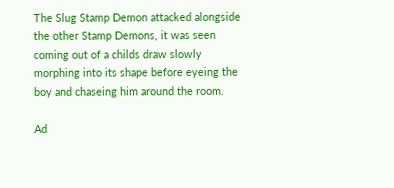The Slug Stamp Demon attacked alongside the other Stamp Demons, it was seen coming out of a childs draw slowly morphing into its shape before eyeing the boy and chaseing him around the room.

Ad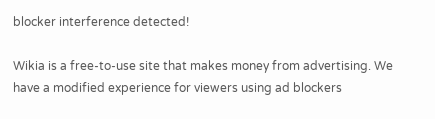blocker interference detected!

Wikia is a free-to-use site that makes money from advertising. We have a modified experience for viewers using ad blockers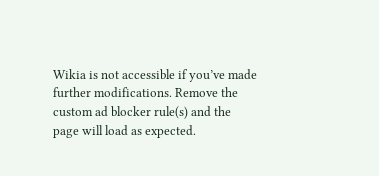Wikia is not accessible if you’ve made further modifications. Remove the custom ad blocker rule(s) and the page will load as expected.